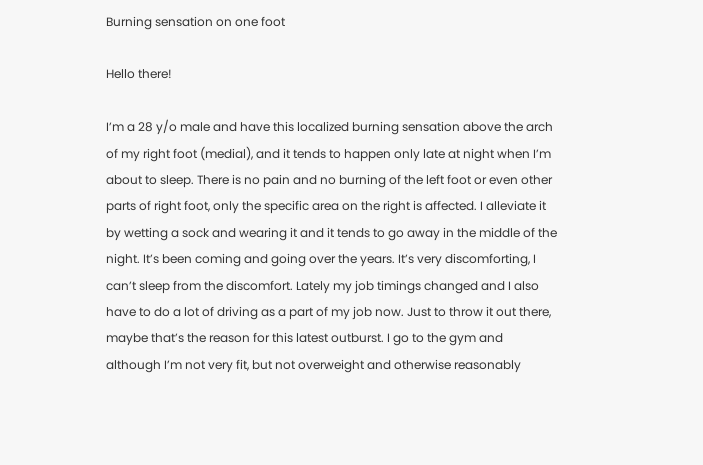Burning sensation on one foot

Hello there!

I’m a 28 y/o male and have this localized burning sensation above the arch of my right foot (medial), and it tends to happen only late at night when I’m about to sleep. There is no pain and no burning of the left foot or even other parts of right foot, only the specific area on the right is affected. I alleviate it by wetting a sock and wearing it and it tends to go away in the middle of the night. It’s been coming and going over the years. It’s very discomforting, I can’t sleep from the discomfort. Lately my job timings changed and I also have to do a lot of driving as a part of my job now. Just to throw it out there, maybe that’s the reason for this latest outburst. I go to the gym and although I’m not very fit, but not overweight and otherwise reasonably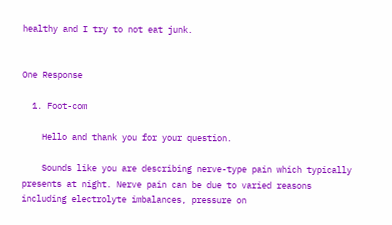healthy and I try to not eat junk.


One Response

  1. Foot-com

    Hello and thank you for your question.

    Sounds like you are describing nerve-type pain which typically presents at night. Nerve pain can be due to varied reasons including electrolyte imbalances, pressure on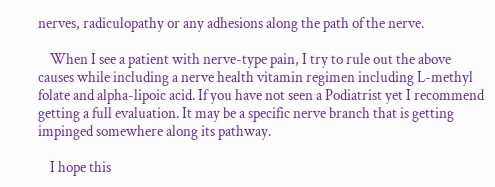nerves, radiculopathy or any adhesions along the path of the nerve.

    When I see a patient with nerve-type pain, I try to rule out the above causes while including a nerve health vitamin regimen including L-methyl folate and alpha-lipoic acid. If you have not seen a Podiatrist yet I recommend getting a full evaluation. It may be a specific nerve branch that is getting impinged somewhere along its pathway.

    I hope this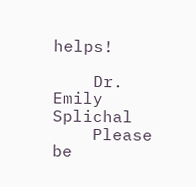helps!

    Dr. Emily Splichal
    Please be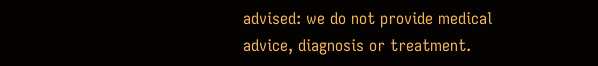advised: we do not provide medical advice, diagnosis or treatment.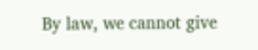By law, we cannot give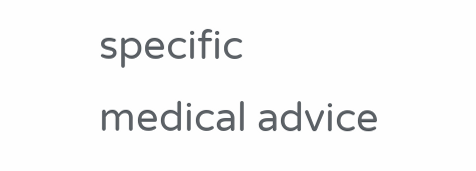specific medical advice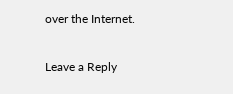over the Internet.

Leave a Reply